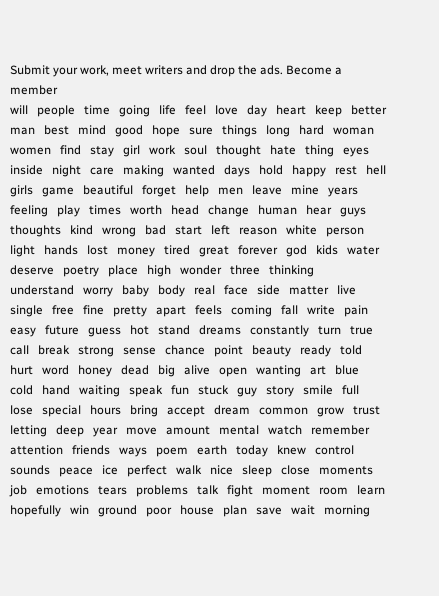Submit your work, meet writers and drop the ads. Become a member
will   people   time   going   life   feel   love   day   heart   keep   better   man   best   mind   good   hope   sure   things   long   hard   woman   women   find   stay   girl   work   soul   thought   hate   thing   eyes   inside   night   care   making   wanted   days   hold   happy   rest   hell   girls   game   beautiful   forget   help   men   leave   mine   years   feeling   play   times   worth   head   change   human   hear   guys   thoughts   kind   wrong   bad   start   left   reason   white   person   light   hands   lost   money   tired   great   forever   god   kids   water   deserve   poetry   place   high   wonder   three   thinking   understand   worry   baby   body   real   face   side   matter   live   single   free   fine   pretty   apart   feels   coming   fall   write   pain   easy   future   guess   hot   stand   dreams   constantly   turn   true   call   break   strong   sense   chance   point   beauty   ready   told   hurt   word   honey   dead   big   alive   open   wanting   art   blue   cold   hand   waiting   speak   fun   stuck   guy   story   smile   full   lose   special   hours   bring   accept   dream   common   grow   trust   letting   deep   year   move   amount   mental   watch   remember   attention   friends   ways   poem   earth   today   knew   control   sounds   peace   ice   perfect   walk   nice   sleep   close   moments   job   emotions   tears   problems   talk   fight   moment   room   learn   hopefully   win   ground   poor   house   plan   save   wait   morning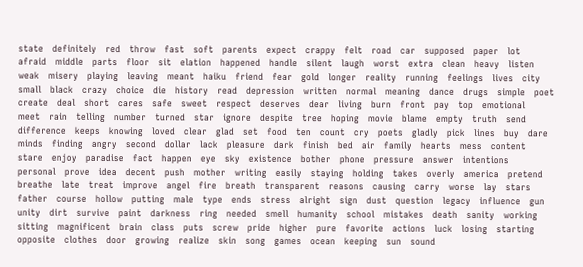state   definitely   red   throw   fast   soft   parents   expect   crappy   felt   road   car   supposed   paper   lot   afraid   middle   parts   floor   sit   elation   happened   handle   silent   laugh   worst   extra   clean   heavy   listen   weak   misery   playing   leaving   meant   haiku   friend   fear   gold   longer   reality   running   feelings   lives   city   small   black   crazy   choice   die   history   read   depression   written   normal   meaning   dance   drugs   simple   poet   create   deal   short   cares   safe   sweet   respect   deserves   dear   living   burn   front   pay   top   emotional   meet   rain   telling   number   turned   star   ignore   despite   tree   hoping   movie   blame   empty   truth   send   difference   keeps   knowing   loved   clear   glad   set   food   ten   count   cry   poets   gladly   pick   lines   buy   dare   minds   finding   angry   second   dollar   lack   pleasure   dark   finish   bed   air   family   hearts   mess   content   stare   enjoy   paradise   fact   happen   eye   sky   existence   bother   phone   pressure   answer   intentions   personal   prove   idea   decent   push   mother   writing   easily   staying   holding   takes   overly   america   pretend   breathe   late   treat   improve   angel   fire   breath   transparent   reasons   causing   carry   worse   lay   stars   father   course   hollow   putting   male   type   ends   stress   alright   sign   dust   question   legacy   influence   gun   unity   dirt   survive   paint   darkness   ring   needed   smell   humanity   school   mistakes   death   sanity   working   sitting   magnificent   brain   class   puts   screw   pride   higher   pure   favorite   actions   luck   losing   starting   opposite   clothes   door   growing   realize   skin   song   games   ocean   keeping   sun   sound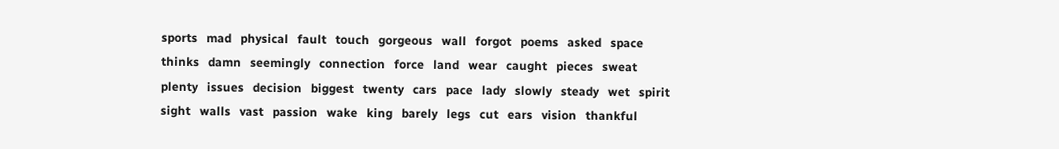sports   mad   physical   fault   touch   gorgeous   wall   forgot   poems   asked   space   thinks   damn   seemingly   connection   force   land   wear   caught   pieces   sweat   plenty   issues   decision   biggest   twenty   cars   pace   lady   slowly   steady   wet   spirit   sight   walls   vast   passion   wake   king   barely   legs   cut   ears   vision   thankful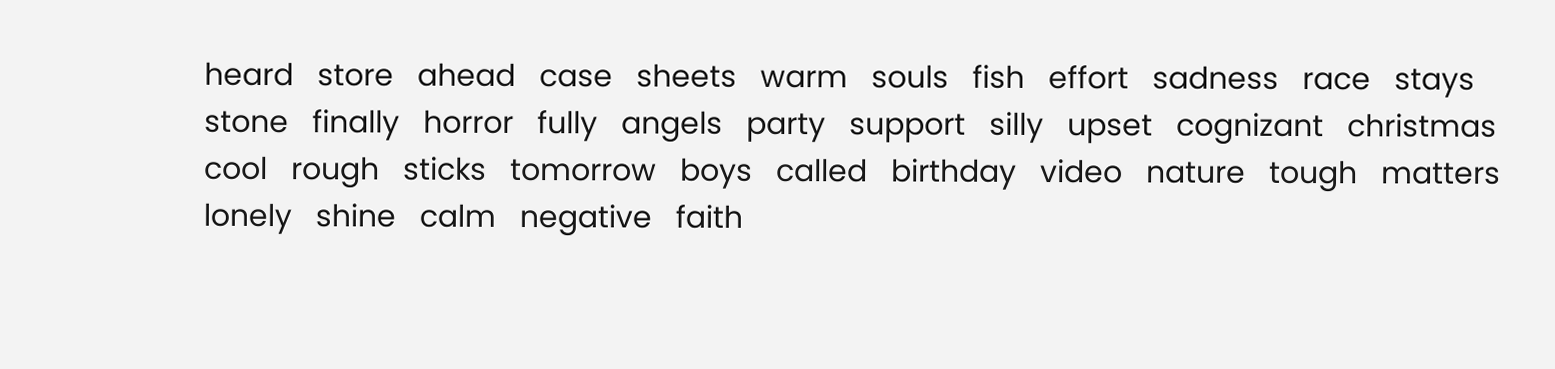heard   store   ahead   case   sheets   warm   souls   fish   effort   sadness   race   stays   stone   finally   horror   fully   angels   party   support   silly   upset   cognizant   christmas   cool   rough   sticks   tomorrow   boys   called   birthday   video   nature   tough   matters   lonely   shine   calm   negative   faith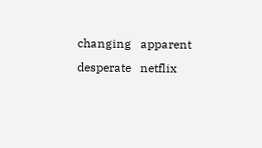changing   apparent   desperate   netflix